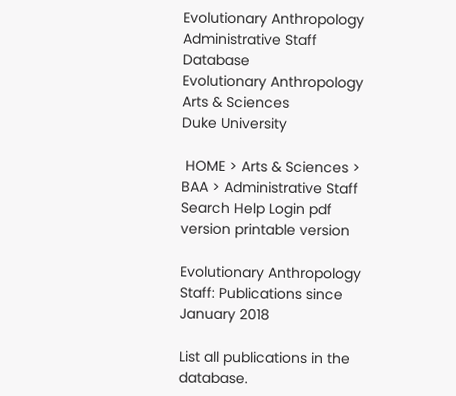Evolutionary Anthropology Administrative Staff Database
Evolutionary Anthropology
Arts & Sciences
Duke University

 HOME > Arts & Sciences > BAA > Administrative Staff    Search Help Login pdf version printable version

Evolutionary Anthropology Staff: Publications since January 2018

List all publications in the database.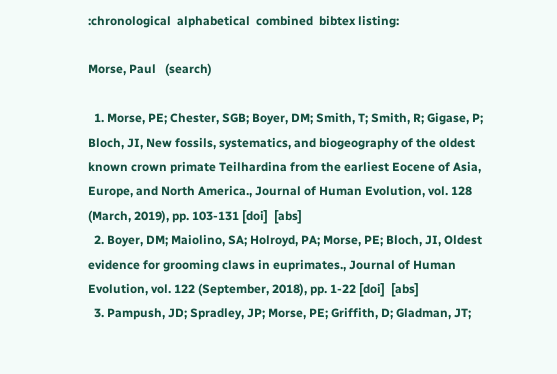:chronological  alphabetical  combined  bibtex listing:

Morse, Paul   (search)

  1. Morse, PE; Chester, SGB; Boyer, DM; Smith, T; Smith, R; Gigase, P; Bloch, JI, New fossils, systematics, and biogeography of the oldest known crown primate Teilhardina from the earliest Eocene of Asia, Europe, and North America., Journal of Human Evolution, vol. 128 (March, 2019), pp. 103-131 [doi]  [abs]
  2. Boyer, DM; Maiolino, SA; Holroyd, PA; Morse, PE; Bloch, JI, Oldest evidence for grooming claws in euprimates., Journal of Human Evolution, vol. 122 (September, 2018), pp. 1-22 [doi]  [abs]
  3. Pampush, JD; Spradley, JP; Morse, PE; Griffith, D; Gladman, JT;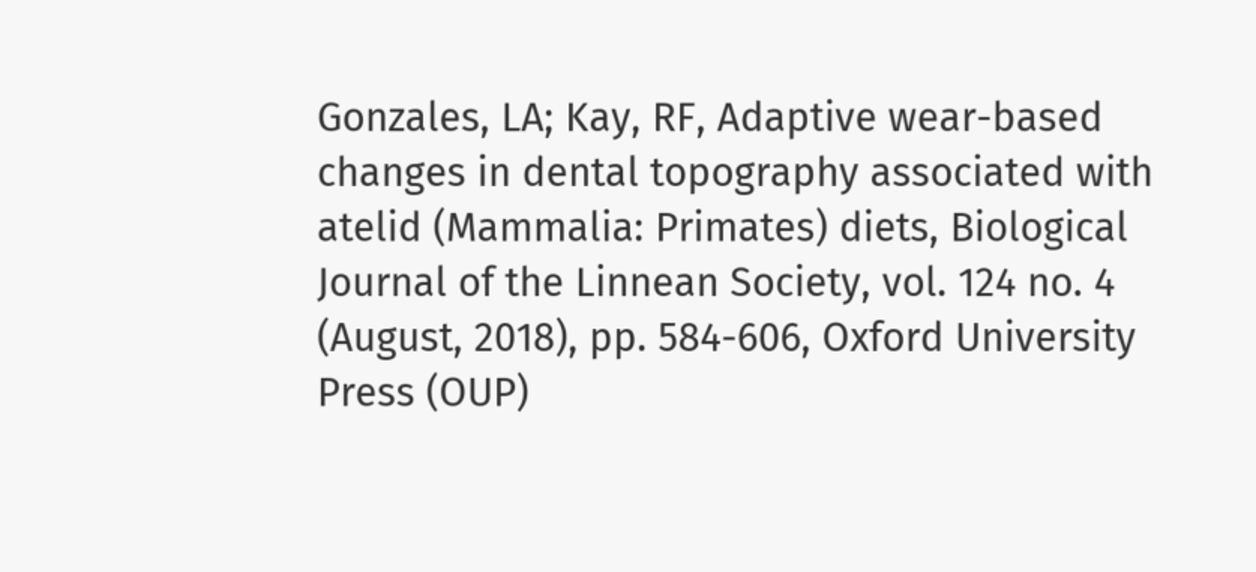Gonzales, LA; Kay, RF, Adaptive wear-based changes in dental topography associated with atelid (Mammalia: Primates) diets, Biological Journal of the Linnean Society, vol. 124 no. 4 (August, 2018), pp. 584-606, Oxford University Press (OUP)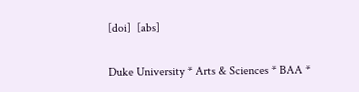[doi]  [abs]

Duke University * Arts & Sciences * BAA *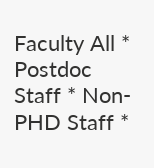Faculty All * Postdoc Staff * Non-PHD Staff *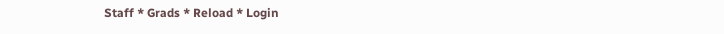Staff * Grads * Reload * Login